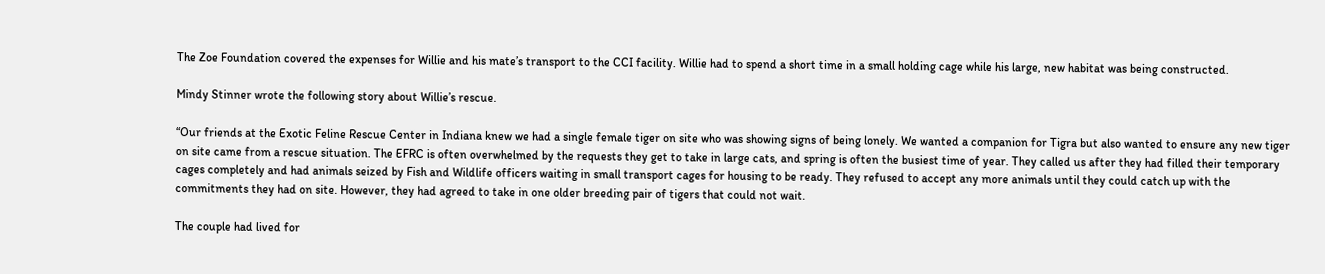The Zoe Foundation covered the expenses for Willie and his mate’s transport to the CCI facility. Willie had to spend a short time in a small holding cage while his large, new habitat was being constructed.

Mindy Stinner wrote the following story about Willie’s rescue.

“Our friends at the Exotic Feline Rescue Center in Indiana knew we had a single female tiger on site who was showing signs of being lonely. We wanted a companion for Tigra but also wanted to ensure any new tiger on site came from a rescue situation. The EFRC is often overwhelmed by the requests they get to take in large cats, and spring is often the busiest time of year. They called us after they had filled their temporary cages completely and had animals seized by Fish and Wildlife officers waiting in small transport cages for housing to be ready. They refused to accept any more animals until they could catch up with the commitments they had on site. However, they had agreed to take in one older breeding pair of tigers that could not wait.

The couple had lived for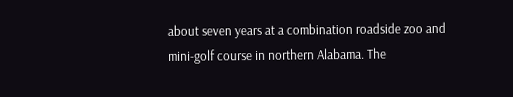about seven years at a combination roadside zoo and mini-golf course in northern Alabama. The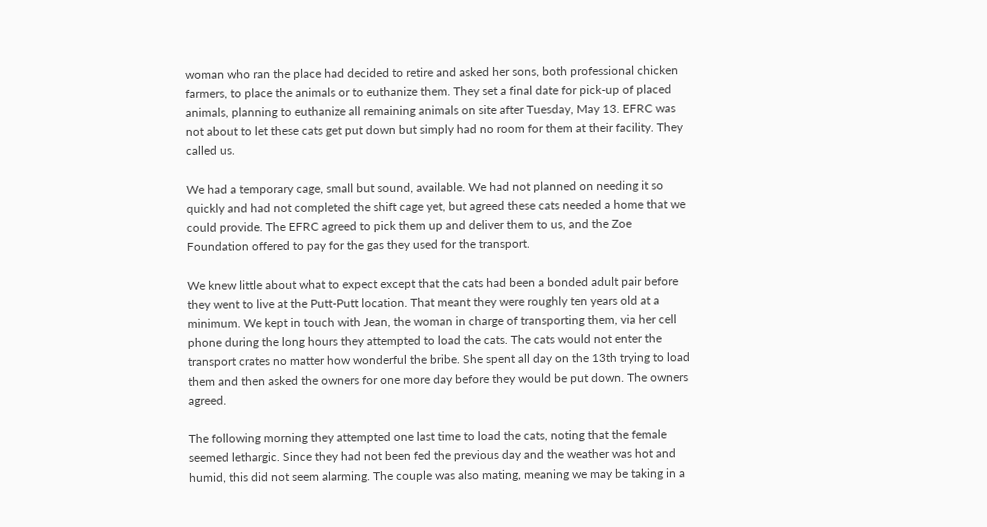woman who ran the place had decided to retire and asked her sons, both professional chicken farmers, to place the animals or to euthanize them. They set a final date for pick-up of placed animals, planning to euthanize all remaining animals on site after Tuesday, May 13. EFRC was not about to let these cats get put down but simply had no room for them at their facility. They called us.

We had a temporary cage, small but sound, available. We had not planned on needing it so quickly and had not completed the shift cage yet, but agreed these cats needed a home that we could provide. The EFRC agreed to pick them up and deliver them to us, and the Zoe Foundation offered to pay for the gas they used for the transport.

We knew little about what to expect except that the cats had been a bonded adult pair before they went to live at the Putt-Putt location. That meant they were roughly ten years old at a minimum. We kept in touch with Jean, the woman in charge of transporting them, via her cell phone during the long hours they attempted to load the cats. The cats would not enter the transport crates no matter how wonderful the bribe. She spent all day on the 13th trying to load them and then asked the owners for one more day before they would be put down. The owners agreed.

The following morning they attempted one last time to load the cats, noting that the female seemed lethargic. Since they had not been fed the previous day and the weather was hot and humid, this did not seem alarming. The couple was also mating, meaning we may be taking in a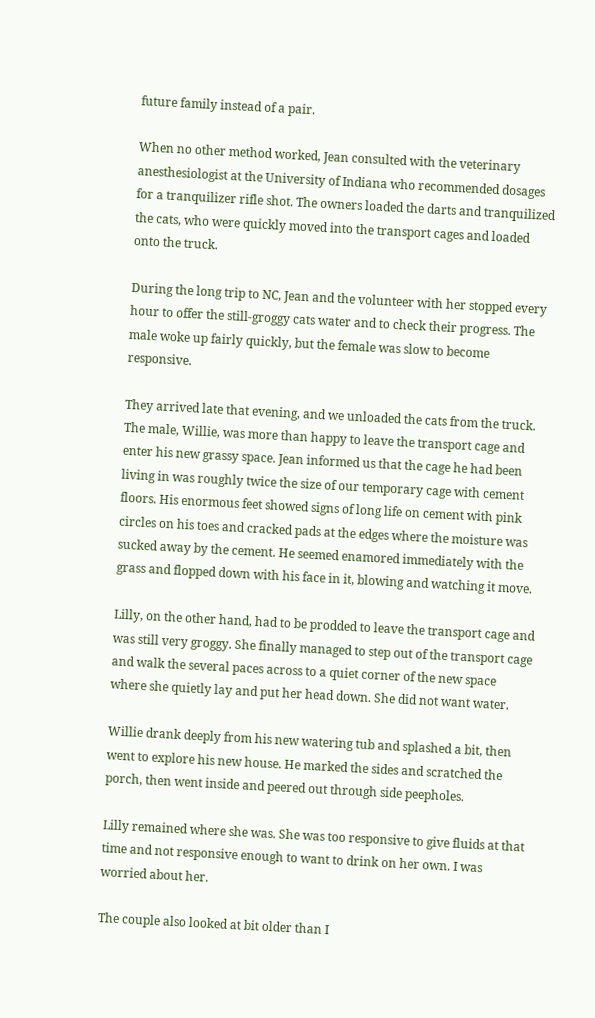future family instead of a pair.

When no other method worked, Jean consulted with the veterinary anesthesiologist at the University of Indiana who recommended dosages for a tranquilizer rifle shot. The owners loaded the darts and tranquilized the cats, who were quickly moved into the transport cages and loaded onto the truck.

During the long trip to NC, Jean and the volunteer with her stopped every hour to offer the still-groggy cats water and to check their progress. The male woke up fairly quickly, but the female was slow to become responsive.

They arrived late that evening, and we unloaded the cats from the truck. The male, Willie, was more than happy to leave the transport cage and enter his new grassy space. Jean informed us that the cage he had been living in was roughly twice the size of our temporary cage with cement floors. His enormous feet showed signs of long life on cement with pink circles on his toes and cracked pads at the edges where the moisture was sucked away by the cement. He seemed enamored immediately with the grass and flopped down with his face in it, blowing and watching it move.

Lilly, on the other hand, had to be prodded to leave the transport cage and was still very groggy. She finally managed to step out of the transport cage and walk the several paces across to a quiet corner of the new space where she quietly lay and put her head down. She did not want water.

Willie drank deeply from his new watering tub and splashed a bit, then went to explore his new house. He marked the sides and scratched the porch, then went inside and peered out through side peepholes.

Lilly remained where she was. She was too responsive to give fluids at that time and not responsive enough to want to drink on her own. I was worried about her.

The couple also looked at bit older than I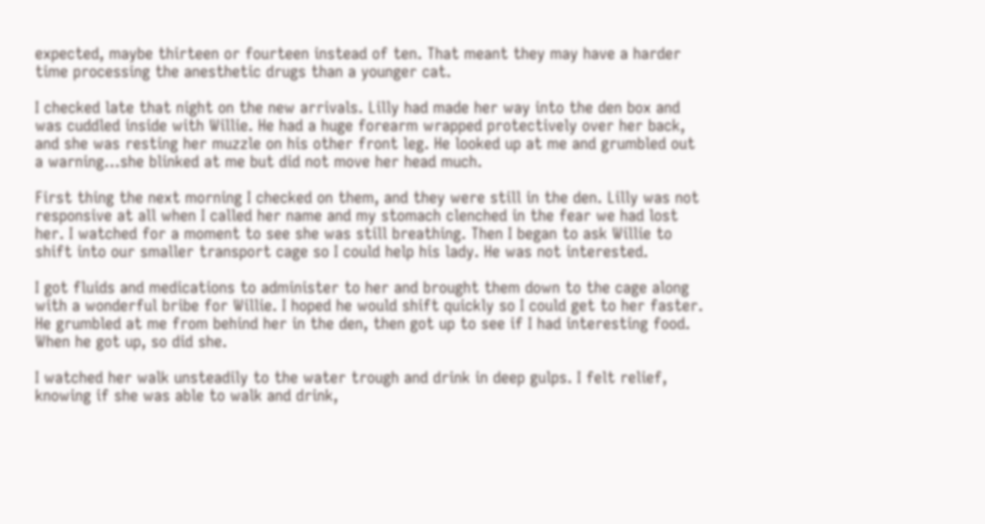expected, maybe thirteen or fourteen instead of ten. That meant they may have a harder time processing the anesthetic drugs than a younger cat.

I checked late that night on the new arrivals. Lilly had made her way into the den box and was cuddled inside with Willie. He had a huge forearm wrapped protectively over her back, and she was resting her muzzle on his other front leg. He looked up at me and grumbled out a warning…she blinked at me but did not move her head much.

First thing the next morning I checked on them, and they were still in the den. Lilly was not responsive at all when I called her name and my stomach clenched in the fear we had lost her. I watched for a moment to see she was still breathing. Then I began to ask Willie to shift into our smaller transport cage so I could help his lady. He was not interested.

I got fluids and medications to administer to her and brought them down to the cage along with a wonderful bribe for Willie. I hoped he would shift quickly so I could get to her faster. He grumbled at me from behind her in the den, then got up to see if I had interesting food. When he got up, so did she.

I watched her walk unsteadily to the water trough and drink in deep gulps. I felt relief, knowing if she was able to walk and drink,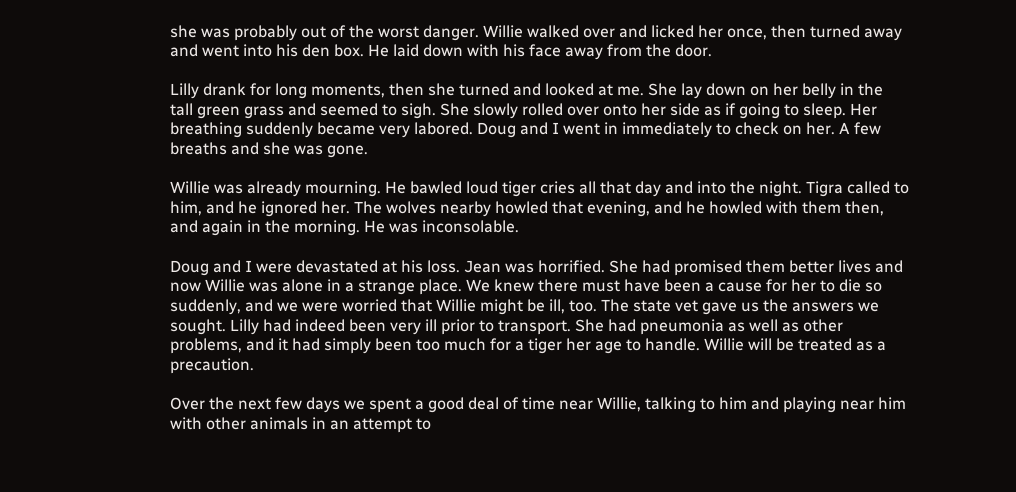she was probably out of the worst danger. Willie walked over and licked her once, then turned away and went into his den box. He laid down with his face away from the door.

Lilly drank for long moments, then she turned and looked at me. She lay down on her belly in the tall green grass and seemed to sigh. She slowly rolled over onto her side as if going to sleep. Her breathing suddenly became very labored. Doug and I went in immediately to check on her. A few breaths and she was gone.

Willie was already mourning. He bawled loud tiger cries all that day and into the night. Tigra called to him, and he ignored her. The wolves nearby howled that evening, and he howled with them then, and again in the morning. He was inconsolable.

Doug and I were devastated at his loss. Jean was horrified. She had promised them better lives and now Willie was alone in a strange place. We knew there must have been a cause for her to die so suddenly, and we were worried that Willie might be ill, too. The state vet gave us the answers we sought. Lilly had indeed been very ill prior to transport. She had pneumonia as well as other problems, and it had simply been too much for a tiger her age to handle. Willie will be treated as a precaution.

Over the next few days we spent a good deal of time near Willie, talking to him and playing near him with other animals in an attempt to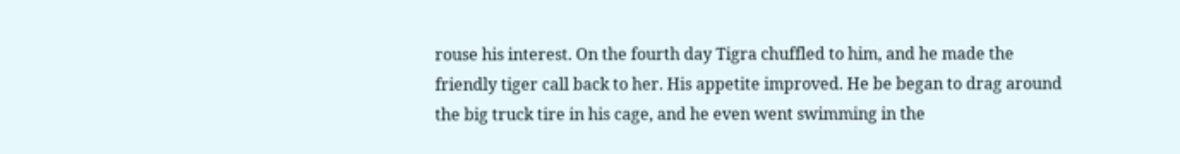rouse his interest. On the fourth day Tigra chuffled to him, and he made the friendly tiger call back to her. His appetite improved. He be began to drag around the big truck tire in his cage, and he even went swimming in the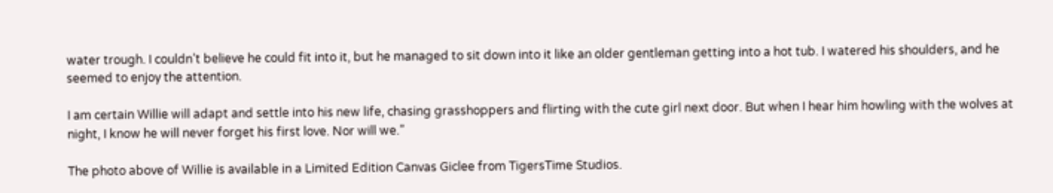water trough. I couldn’t believe he could fit into it, but he managed to sit down into it like an older gentleman getting into a hot tub. I watered his shoulders, and he seemed to enjoy the attention.

I am certain Willie will adapt and settle into his new life, chasing grasshoppers and flirting with the cute girl next door. But when I hear him howling with the wolves at night, I know he will never forget his first love. Nor will we.”

The photo above of Willie is available in a Limited Edition Canvas Giclee from TigersTime Studios.